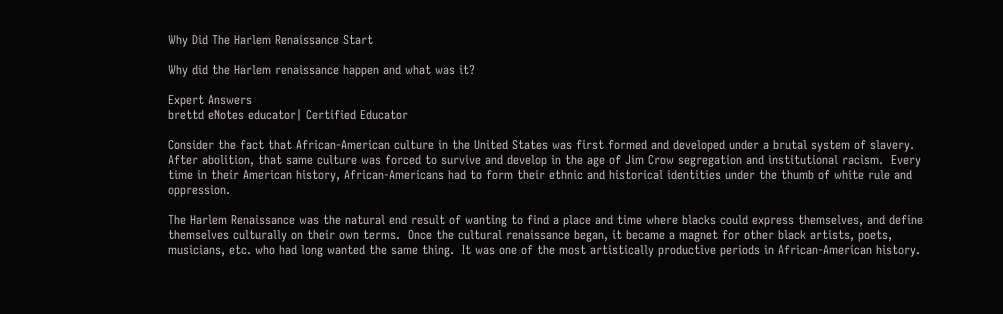Why Did The Harlem Renaissance Start

Why did the Harlem renaissance happen and what was it?

Expert Answers
brettd eNotes educator| Certified Educator

Consider the fact that African-American culture in the United States was first formed and developed under a brutal system of slavery.  After abolition, that same culture was forced to survive and develop in the age of Jim Crow segregation and institutional racism.  Every time in their American history, African-Americans had to form their ethnic and historical identities under the thumb of white rule and oppression.

The Harlem Renaissance was the natural end result of wanting to find a place and time where blacks could express themselves, and define themselves culturally on their own terms.  Once the cultural renaissance began, it became a magnet for other black artists, poets, musicians, etc. who had long wanted the same thing.  It was one of the most artistically productive periods in African-American history.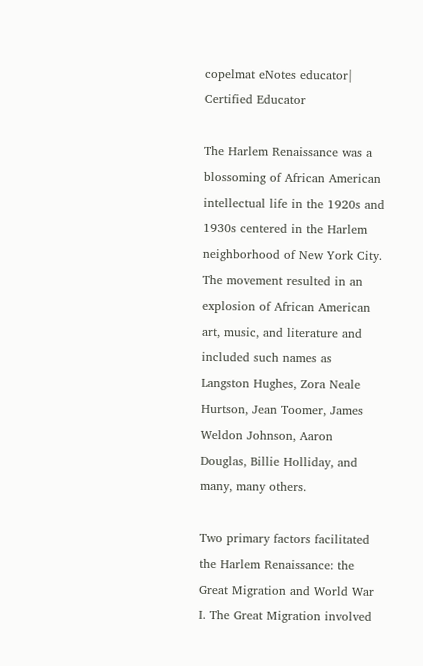copelmat eNotes educator| Certified Educator

The Harlem Renaissance was a blossoming of African American intellectual life in the 1920s and 1930s centered in the Harlem neighborhood of New York City. The movement resulted in an explosion of African American art, music, and literature and included such names as Langston Hughes, Zora Neale Hurtson, Jean Toomer, James Weldon Johnson, Aaron Douglas, Billie Holliday, and many, many others.

Two primary factors facilitated the Harlem Renaissance: the Great Migration and World War I. The Great Migration involved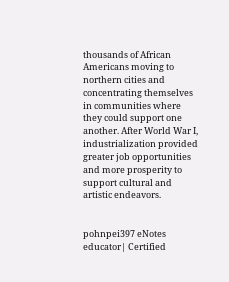thousands of African Americans moving to northern cities and concentrating themselves in communities where they could support one another. After World War I, industrialization provided greater job opportunities and more prosperity to support cultural and artistic endeavors.


pohnpei397 eNotes educator| Certified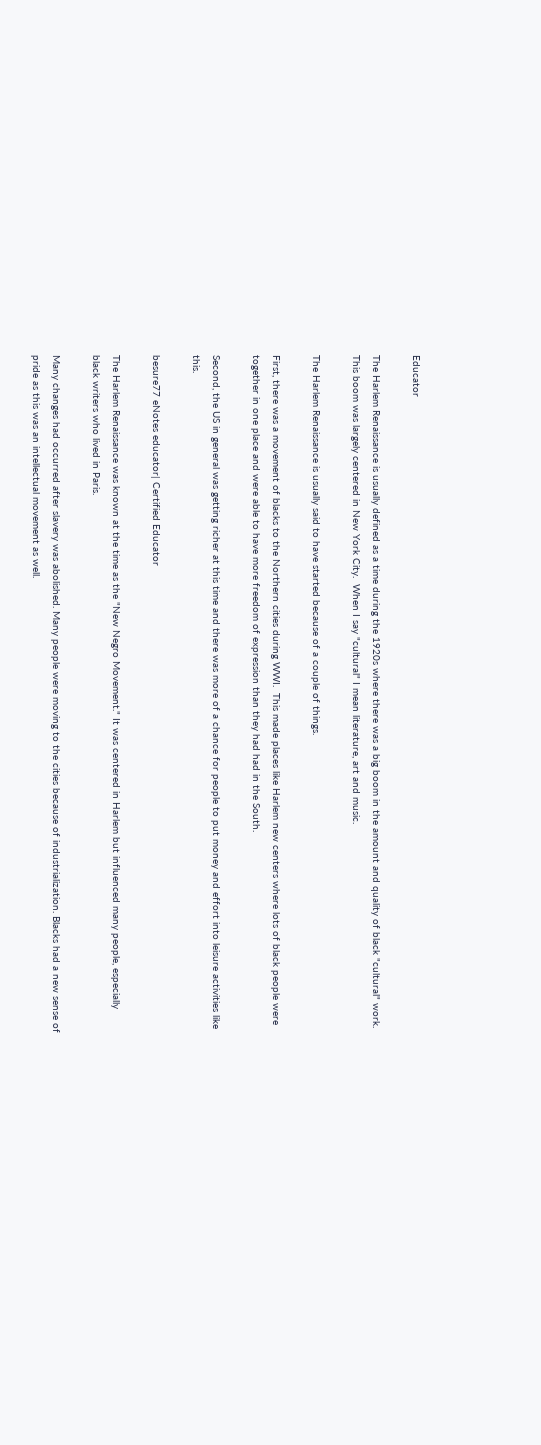Educator

The Harlem Renaissance is usually defined as a time during the 1920s where there was a big boom in the amount and quality of black "cultural" work.  This boom was largely centered in New York City.  When I say "cultural" I mean literature, art and music.

The Harlem Renaissance is usually said to have started because of a couple of things.

First, there was a movement of blacks to the Northern cities during WWI.  This made places like Harlem new centers where lots of black people were together in one place and were able to have more freedom of expression than they had had in the South.

Second, the US in general was getting richer at this time and there was more of a chance for people to put money and effort into leisure activities like this.

besure77 eNotes educator| Certified Educator

The Harlem Renaissance was known at the time as the "New Negro Movement." It was centered in Harlem but influenced many people, especially black writers who lived in Paris.

Many changes had occurred after slavery was abolished. Many people were moving to the cities because of industrialization. Blacks had a new sense of pride as this was an intellectual movement as well.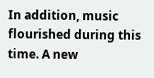In addition, music flourished during this time. A new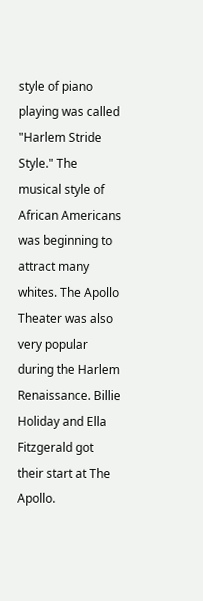style of piano playing was called "Harlem Stride Style." The musical style of African Americans was beginning to attract many whites. The Apollo Theater was also very popular during the Harlem Renaissance. Billie Holiday and Ella Fitzgerald got their start at The Apollo.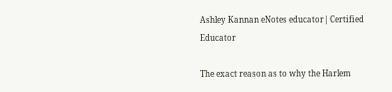Ashley Kannan eNotes educator| Certified Educator

The exact reason as to why the Harlem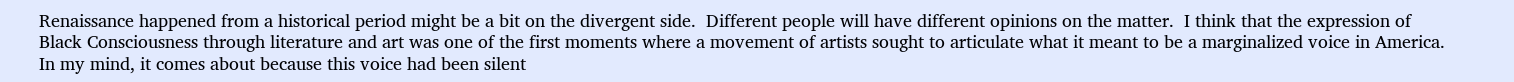Renaissance happened from a historical period might be a bit on the divergent side.  Different people will have different opinions on the matter.  I think that the expression of Black Consciousness through literature and art was one of the first moments where a movement of artists sought to articulate what it meant to be a marginalized voice in America.  In my mind, it comes about because this voice had been silent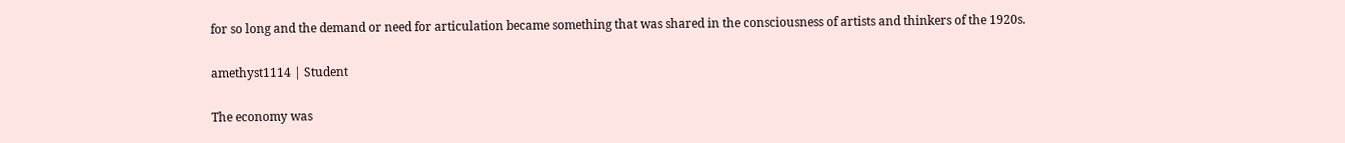for so long and the demand or need for articulation became something that was shared in the consciousness of artists and thinkers of the 1920s.

amethyst1114 | Student

The economy was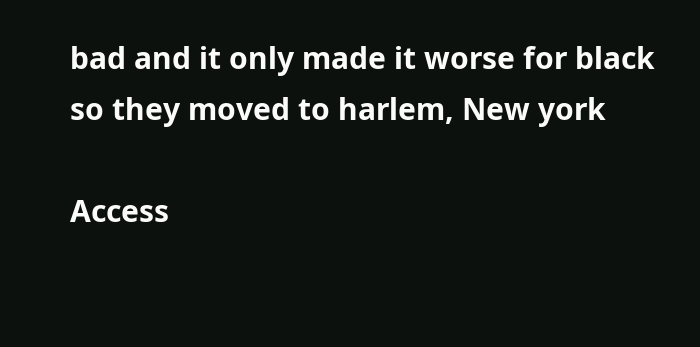bad and it only made it worse for black so they moved to harlem, New york

Access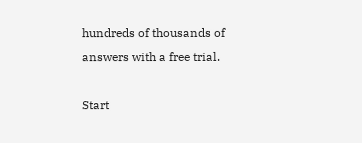hundreds of thousands of answers with a free trial.

Start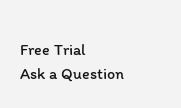Free Trial
Ask a Question